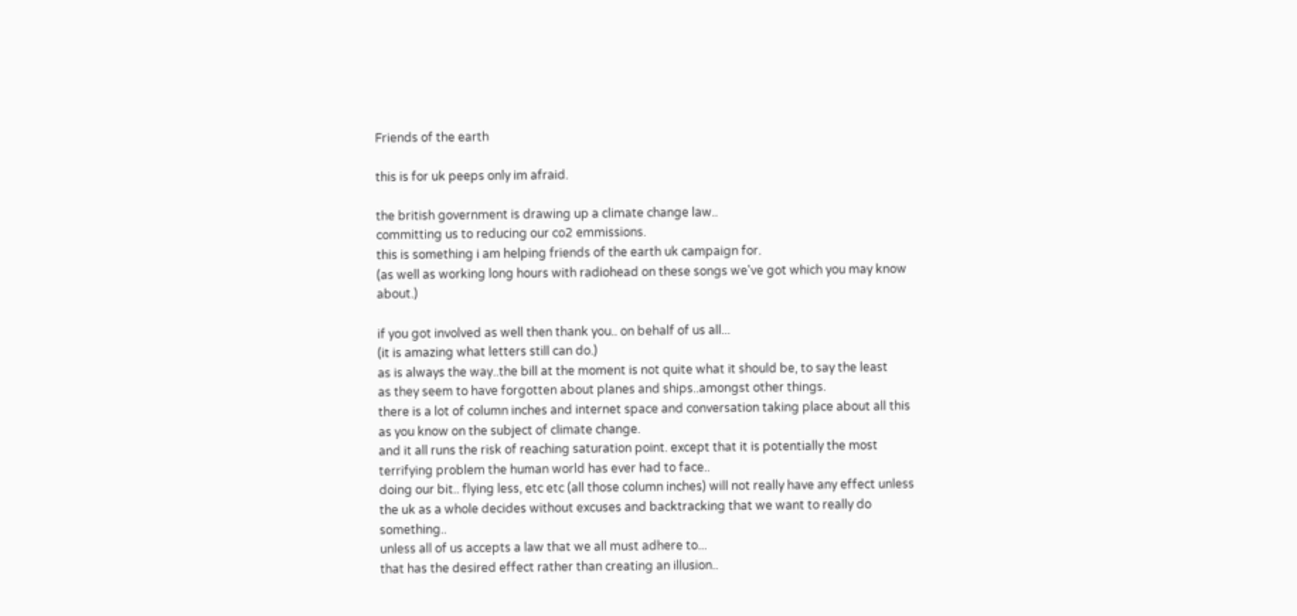Friends of the earth

this is for uk peeps only im afraid.

the british government is drawing up a climate change law..
committing us to reducing our co2 emmissions.
this is something i am helping friends of the earth uk campaign for.
(as well as working long hours with radiohead on these songs we've got which you may know about.)

if you got involved as well then thank you.. on behalf of us all...
(it is amazing what letters still can do.)
as is always the way..the bill at the moment is not quite what it should be, to say the least
as they seem to have forgotten about planes and ships..amongst other things.
there is a lot of column inches and internet space and conversation taking place about all this as you know on the subject of climate change.
and it all runs the risk of reaching saturation point. except that it is potentially the most terrifying problem the human world has ever had to face..
doing our bit.. flying less, etc etc (all those column inches) will not really have any effect unless the uk as a whole decides without excuses and backtracking that we want to really do something..
unless all of us accepts a law that we all must adhere to...
that has the desired effect rather than creating an illusion..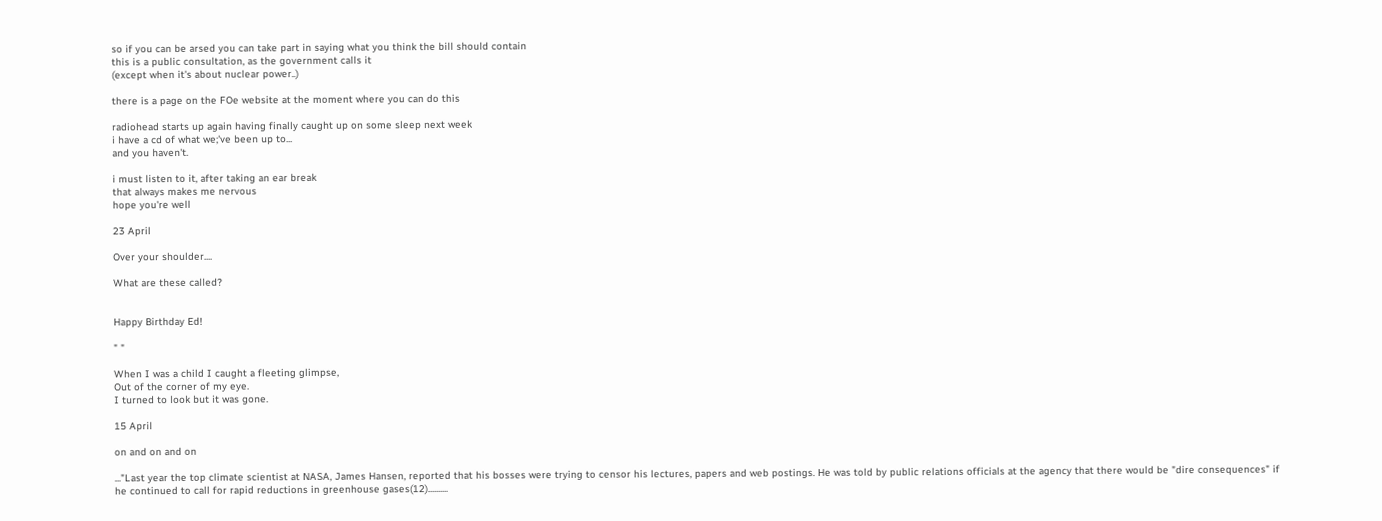so if you can be arsed you can take part in saying what you think the bill should contain
this is a public consultation, as the government calls it
(except when it's about nuclear power..)

there is a page on the FOe website at the moment where you can do this

radiohead starts up again having finally caught up on some sleep next week
i have a cd of what we;'ve been up to...
and you haven't.

i must listen to it, after taking an ear break
that always makes me nervous
hope you're well

23 April

Over your shoulder....

What are these called?


Happy Birthday Ed!

" "

When I was a child I caught a fleeting glimpse,
Out of the corner of my eye.
I turned to look but it was gone.

15 April

on and on and on

..."Last year the top climate scientist at NASA, James Hansen, reported that his bosses were trying to censor his lectures, papers and web postings. He was told by public relations officials at the agency that there would be "dire consequences" if he continued to call for rapid reductions in greenhouse gases(12)..........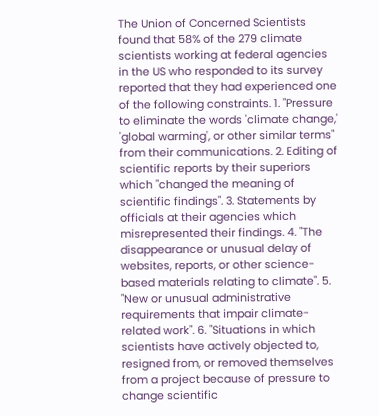The Union of Concerned Scientists found that 58% of the 279 climate scientists working at federal agencies in the US who responded to its survey reported that they had experienced one of the following constraints. 1. "Pressure to eliminate the words 'climate change,' 'global warming', or other similar terms" from their communications. 2. Editing of scientific reports by their superiors which "changed the meaning of scientific findings". 3. Statements by officials at their agencies which misrepresented their findings. 4. "The disappearance or unusual delay of websites, reports, or other science-based materials relating to climate". 5. "New or unusual administrative requirements that impair climate-related work". 6. "Situations in which scientists have actively objected to, resigned from, or removed themselves from a project because of pressure to change scientific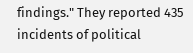findings." They reported 435 incidents of political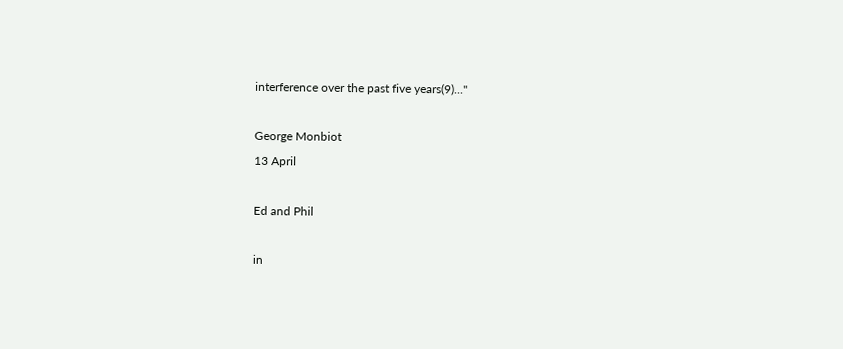interference over the past five years(9)..."

George Monbiot
13 April

Ed and Phil

in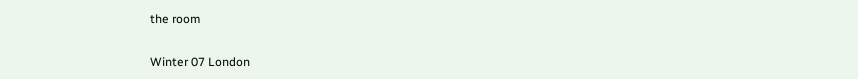the room

Winter 07 London